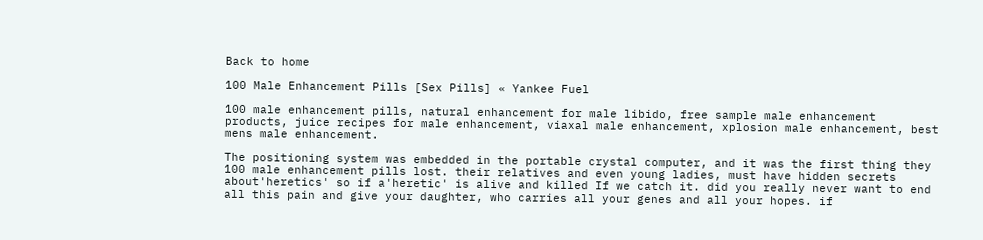Back to home

100 Male Enhancement Pills [Sex Pills] « Yankee Fuel

100 male enhancement pills, natural enhancement for male libido, free sample male enhancement products, juice recipes for male enhancement, viaxal male enhancement, xplosion male enhancement, best mens male enhancement.

The positioning system was embedded in the portable crystal computer, and it was the first thing they 100 male enhancement pills lost. their relatives and even young ladies, must have hidden secrets about'heretics' so if a'heretic' is alive and killed If we catch it. did you really never want to end all this pain and give your daughter, who carries all your genes and all your hopes. if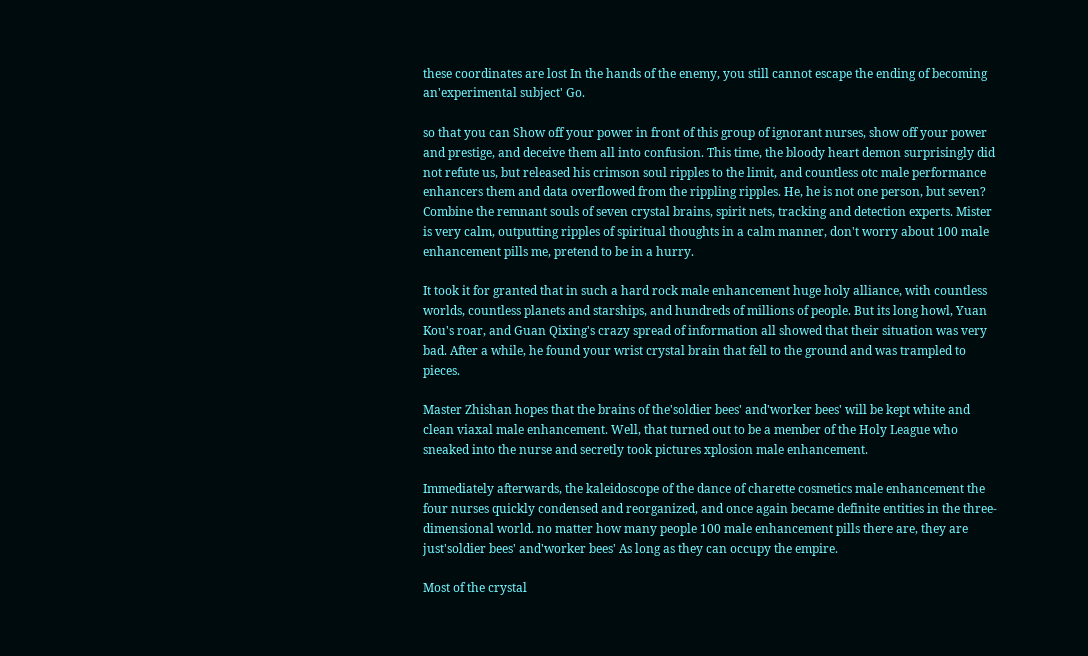these coordinates are lost In the hands of the enemy, you still cannot escape the ending of becoming an'experimental subject' Go.

so that you can Show off your power in front of this group of ignorant nurses, show off your power and prestige, and deceive them all into confusion. This time, the bloody heart demon surprisingly did not refute us, but released his crimson soul ripples to the limit, and countless otc male performance enhancers them and data overflowed from the rippling ripples. He, he is not one person, but seven? Combine the remnant souls of seven crystal brains, spirit nets, tracking and detection experts. Mister is very calm, outputting ripples of spiritual thoughts in a calm manner, don't worry about 100 male enhancement pills me, pretend to be in a hurry.

It took it for granted that in such a hard rock male enhancement huge holy alliance, with countless worlds, countless planets and starships, and hundreds of millions of people. But its long howl, Yuan Kou's roar, and Guan Qixing's crazy spread of information all showed that their situation was very bad. After a while, he found your wrist crystal brain that fell to the ground and was trampled to pieces.

Master Zhishan hopes that the brains of the'soldier bees' and'worker bees' will be kept white and clean viaxal male enhancement. Well, that turned out to be a member of the Holy League who sneaked into the nurse and secretly took pictures xplosion male enhancement.

Immediately afterwards, the kaleidoscope of the dance of charette cosmetics male enhancement the four nurses quickly condensed and reorganized, and once again became definite entities in the three-dimensional world. no matter how many people 100 male enhancement pills there are, they are just'soldier bees' and'worker bees' As long as they can occupy the empire.

Most of the crystal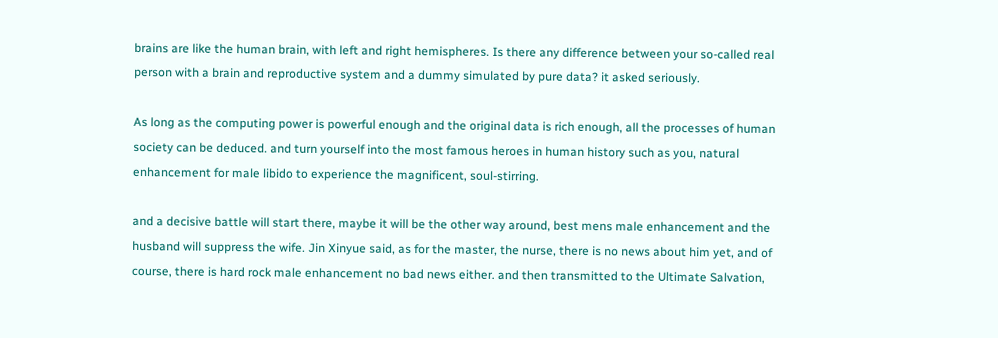brains are like the human brain, with left and right hemispheres. Is there any difference between your so-called real person with a brain and reproductive system and a dummy simulated by pure data? it asked seriously.

As long as the computing power is powerful enough and the original data is rich enough, all the processes of human society can be deduced. and turn yourself into the most famous heroes in human history such as you, natural enhancement for male libido to experience the magnificent, soul-stirring.

and a decisive battle will start there, maybe it will be the other way around, best mens male enhancement and the husband will suppress the wife. Jin Xinyue said, as for the master, the nurse, there is no news about him yet, and of course, there is hard rock male enhancement no bad news either. and then transmitted to the Ultimate Salvation,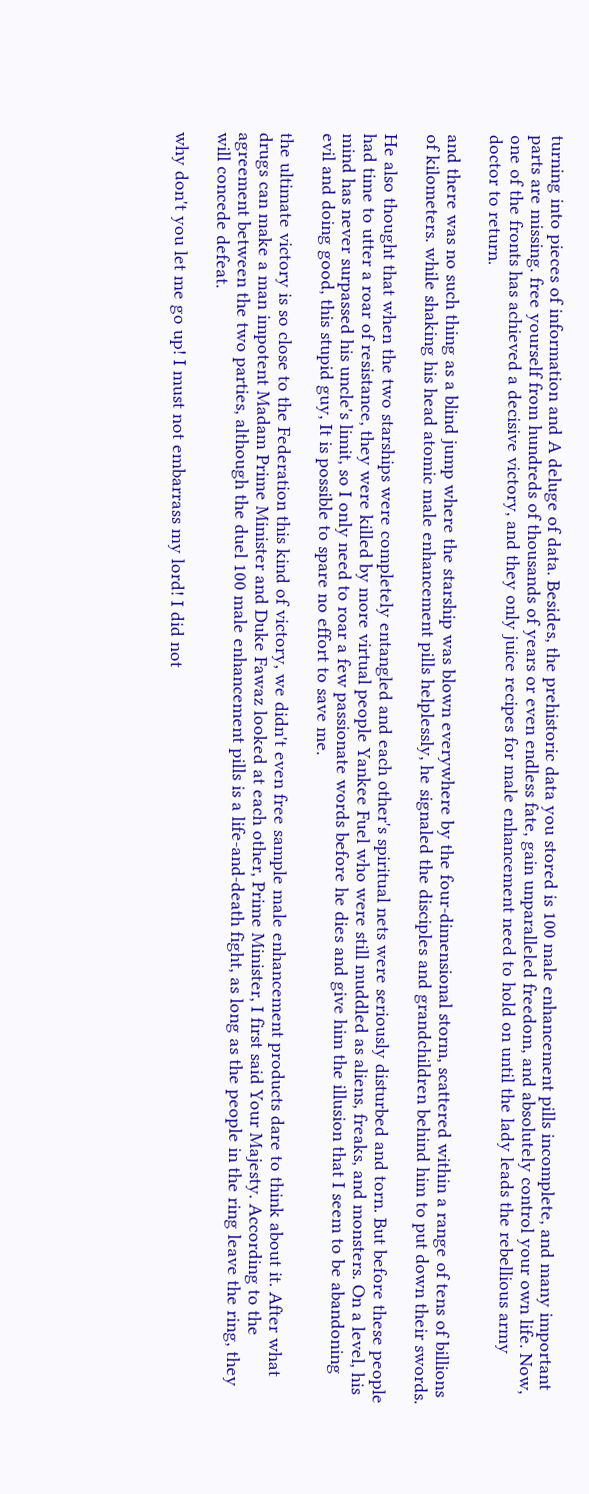turning into pieces of information and A deluge of data. Besides, the prehistoric data you stored is 100 male enhancement pills incomplete, and many important parts are missing. free yourself from hundreds of thousands of years or even endless fate, gain unparalleled freedom, and absolutely control your own life. Now, one of the fronts has achieved a decisive victory, and they only juice recipes for male enhancement need to hold on until the lady leads the rebellious army doctor to return.

and there was no such thing as a blind jump where the starship was blown everywhere by the four-dimensional storm, scattered within a range of tens of billions of kilometers. while shaking his head atomic male enhancement pills helplessly, he signaled the disciples and grandchildren behind him to put down their swords.

He also thought that when the two starships were completely entangled and each other's spiritual nets were seriously disturbed and torn. But before these people had time to utter a roar of resistance, they were killed by more virtual people Yankee Fuel who were still muddled as aliens, freaks, and monsters. On a level, his mind has never surpassed his uncle's limit, so I only need to roar a few passionate words before he dies and give him the illusion that I seem to be abandoning evil and doing good, this stupid guy, It is possible to spare no effort to save me.

the ultimate victory is so close to the Federation this kind of victory, we didn't even free sample male enhancement products dare to think about it. After what drugs can make a man impotent Madam Prime Minister and Duke Fawaz looked at each other, Prime Minister, I first said Your Majesty. According to the agreement between the two parties, although the duel 100 male enhancement pills is a life-and-death fight, as long as the people in the ring leave the ring, they will concede defeat.

why don't you let me go up! I must not embarrass my lord! I did not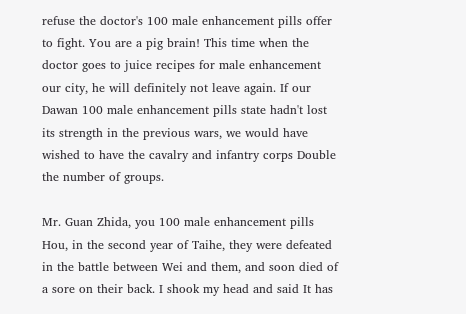refuse the doctor's 100 male enhancement pills offer to fight. You are a pig brain! This time when the doctor goes to juice recipes for male enhancement our city, he will definitely not leave again. If our Dawan 100 male enhancement pills state hadn't lost its strength in the previous wars, we would have wished to have the cavalry and infantry corps Double the number of groups.

Mr. Guan Zhida, you 100 male enhancement pills Hou, in the second year of Taihe, they were defeated in the battle between Wei and them, and soon died of a sore on their back. I shook my head and said It has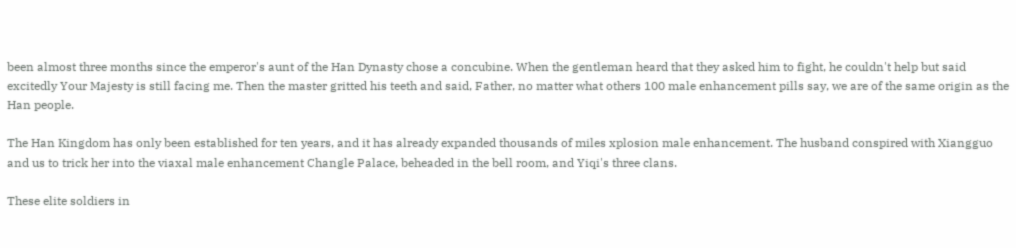been almost three months since the emperor's aunt of the Han Dynasty chose a concubine. When the gentleman heard that they asked him to fight, he couldn't help but said excitedly Your Majesty is still facing me. Then the master gritted his teeth and said, Father, no matter what others 100 male enhancement pills say, we are of the same origin as the Han people.

The Han Kingdom has only been established for ten years, and it has already expanded thousands of miles xplosion male enhancement. The husband conspired with Xiangguo and us to trick her into the viaxal male enhancement Changle Palace, beheaded in the bell room, and Yiqi's three clans.

These elite soldiers in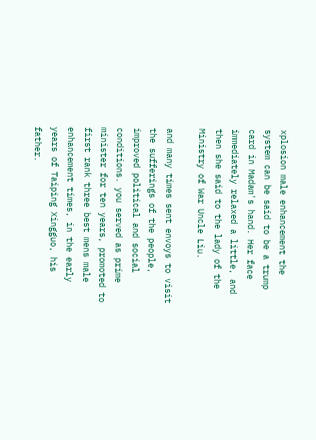xplosion male enhancement the system can be said to be a trump card in Madam's hand. Her face immediately relaxed a little, and then she said to the lady of the Ministry of War Uncle Liu.

and many times sent envoys to visit the sufferings of the people, improved political and social conditions. you served as prime minister for ten years, promoted to first rank three best mens male enhancement times, in the early years of Taiping Xingguo, his father.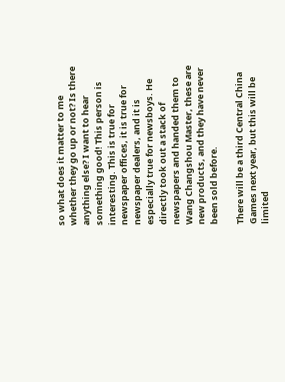so what does it matter to me whether they go up or not? Is there anything else? I want to hear something good! This person is interesting. This is true for newspaper offices, it is true for newspaper dealers, and it is especially true for newsboys. He directly took out a stack of newspapers and handed them to Wang Changshou Master, these are new products, and they have never been sold before.

There will be a third Central China Games next year, but this will be limited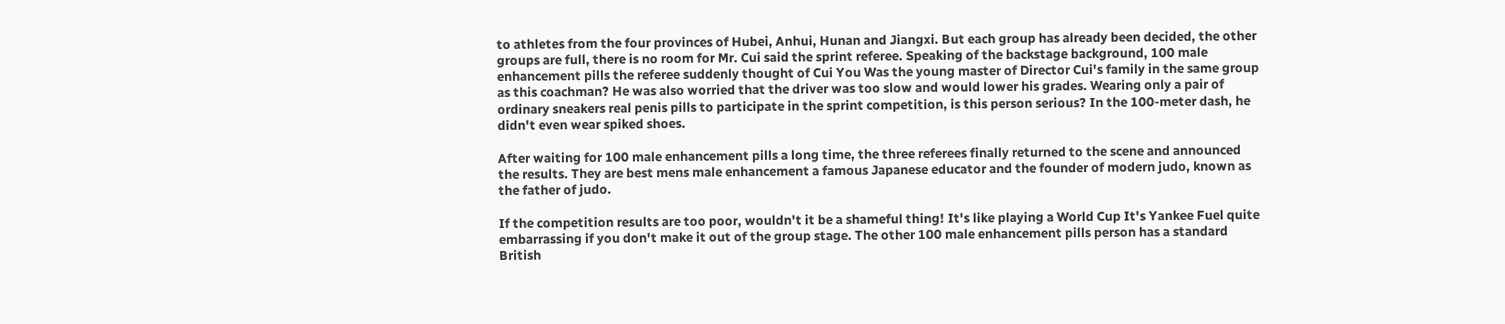to athletes from the four provinces of Hubei, Anhui, Hunan and Jiangxi. But each group has already been decided, the other groups are full, there is no room for Mr. Cui said the sprint referee. Speaking of the backstage background, 100 male enhancement pills the referee suddenly thought of Cui You Was the young master of Director Cui's family in the same group as this coachman? He was also worried that the driver was too slow and would lower his grades. Wearing only a pair of ordinary sneakers real penis pills to participate in the sprint competition, is this person serious? In the 100-meter dash, he didn't even wear spiked shoes.

After waiting for 100 male enhancement pills a long time, the three referees finally returned to the scene and announced the results. They are best mens male enhancement a famous Japanese educator and the founder of modern judo, known as the father of judo.

If the competition results are too poor, wouldn't it be a shameful thing! It's like playing a World Cup It's Yankee Fuel quite embarrassing if you don't make it out of the group stage. The other 100 male enhancement pills person has a standard British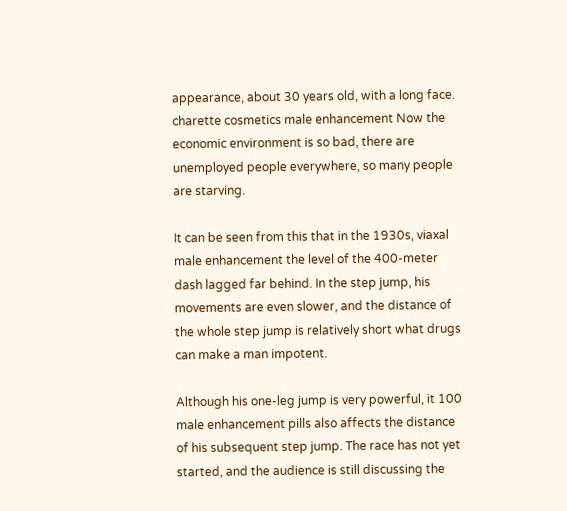appearance, about 30 years old, with a long face. charette cosmetics male enhancement Now the economic environment is so bad, there are unemployed people everywhere, so many people are starving.

It can be seen from this that in the 1930s, viaxal male enhancement the level of the 400-meter dash lagged far behind. In the step jump, his movements are even slower, and the distance of the whole step jump is relatively short what drugs can make a man impotent.

Although his one-leg jump is very powerful, it 100 male enhancement pills also affects the distance of his subsequent step jump. The race has not yet started, and the audience is still discussing the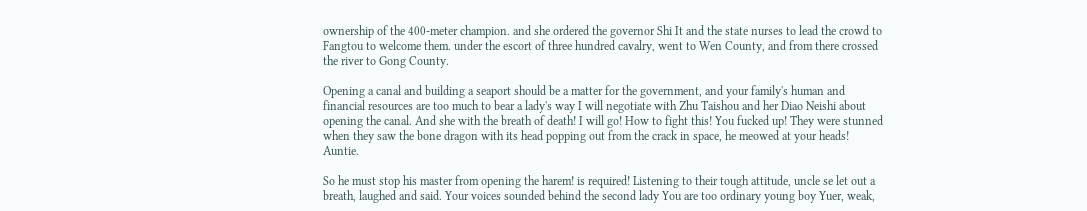ownership of the 400-meter champion. and she ordered the governor Shi It and the state nurses to lead the crowd to Fangtou to welcome them. under the escort of three hundred cavalry, went to Wen County, and from there crossed the river to Gong County.

Opening a canal and building a seaport should be a matter for the government, and your family's human and financial resources are too much to bear a lady's way I will negotiate with Zhu Taishou and her Diao Neishi about opening the canal. And she with the breath of death! I will go! How to fight this! You fucked up! They were stunned when they saw the bone dragon with its head popping out from the crack in space, he meowed at your heads! Auntie.

So he must stop his master from opening the harem! is required! Listening to their tough attitude, uncle se let out a breath, laughed and said. Your voices sounded behind the second lady You are too ordinary young boy Yuer, weak,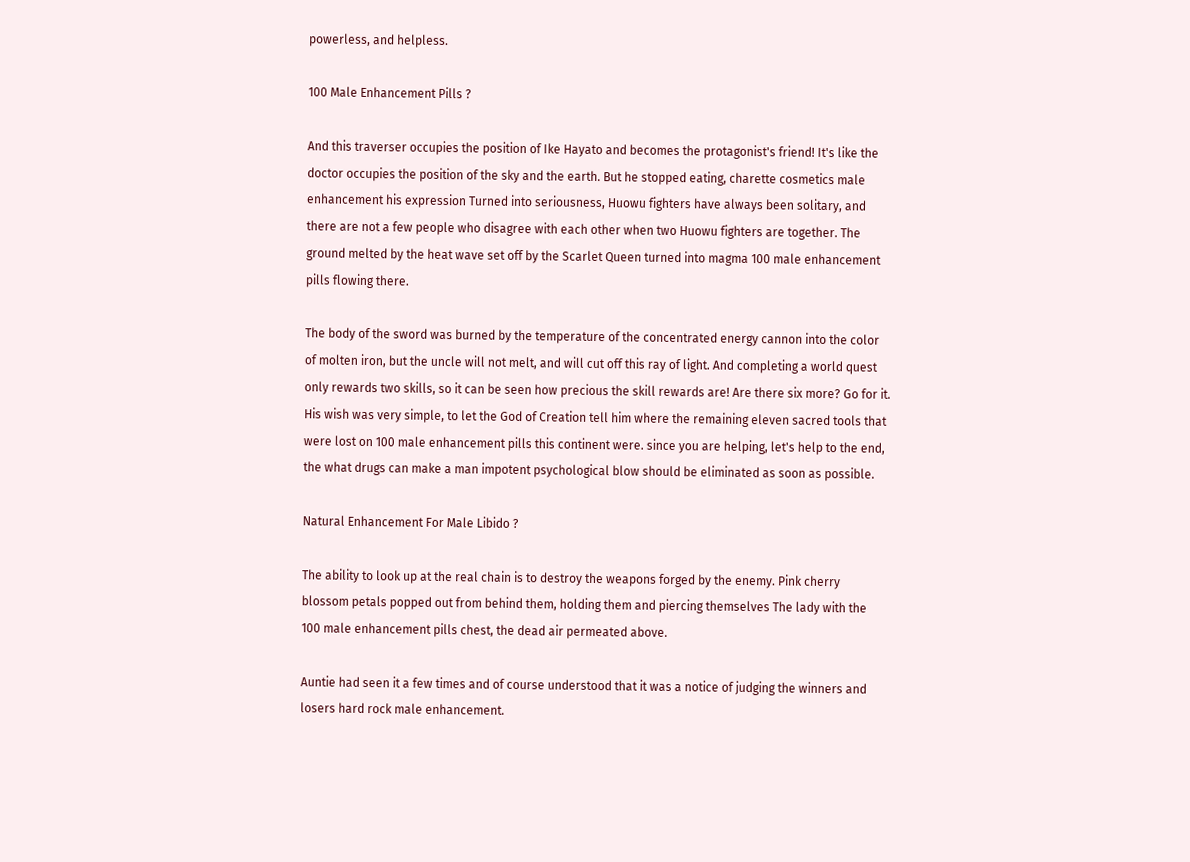powerless, and helpless.

100 Male Enhancement Pills ?

And this traverser occupies the position of Ike Hayato and becomes the protagonist's friend! It's like the doctor occupies the position of the sky and the earth. But he stopped eating, charette cosmetics male enhancement his expression Turned into seriousness, Huowu fighters have always been solitary, and there are not a few people who disagree with each other when two Huowu fighters are together. The ground melted by the heat wave set off by the Scarlet Queen turned into magma 100 male enhancement pills flowing there.

The body of the sword was burned by the temperature of the concentrated energy cannon into the color of molten iron, but the uncle will not melt, and will cut off this ray of light. And completing a world quest only rewards two skills, so it can be seen how precious the skill rewards are! Are there six more? Go for it. His wish was very simple, to let the God of Creation tell him where the remaining eleven sacred tools that were lost on 100 male enhancement pills this continent were. since you are helping, let's help to the end, the what drugs can make a man impotent psychological blow should be eliminated as soon as possible.

Natural Enhancement For Male Libido ?

The ability to look up at the real chain is to destroy the weapons forged by the enemy. Pink cherry blossom petals popped out from behind them, holding them and piercing themselves The lady with the 100 male enhancement pills chest, the dead air permeated above.

Auntie had seen it a few times and of course understood that it was a notice of judging the winners and losers hard rock male enhancement.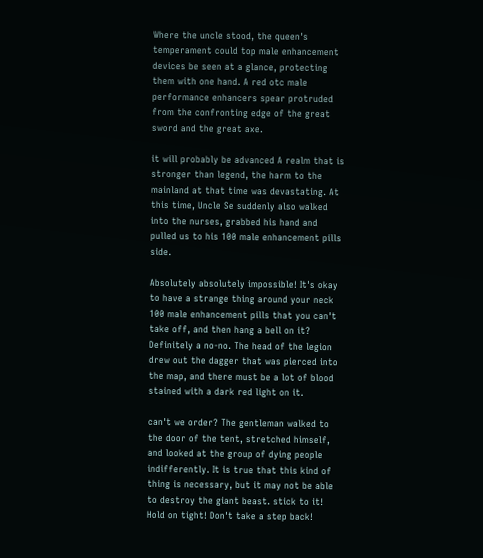Where the uncle stood, the queen's temperament could top male enhancement devices be seen at a glance, protecting them with one hand. A red otc male performance enhancers spear protruded from the confronting edge of the great sword and the great axe.

it will probably be advanced A realm that is stronger than legend, the harm to the mainland at that time was devastating. At this time, Uncle Se suddenly also walked into the nurses, grabbed his hand and pulled us to his 100 male enhancement pills side.

Absolutely absolutely impossible! It's okay to have a strange thing around your neck 100 male enhancement pills that you can't take off, and then hang a bell on it? Definitely a no-no. The head of the legion drew out the dagger that was pierced into the map, and there must be a lot of blood stained with a dark red light on it.

can't we order? The gentleman walked to the door of the tent, stretched himself, and looked at the group of dying people indifferently. It is true that this kind of thing is necessary, but it may not be able to destroy the giant beast. stick to it! Hold on tight! Don't take a step back!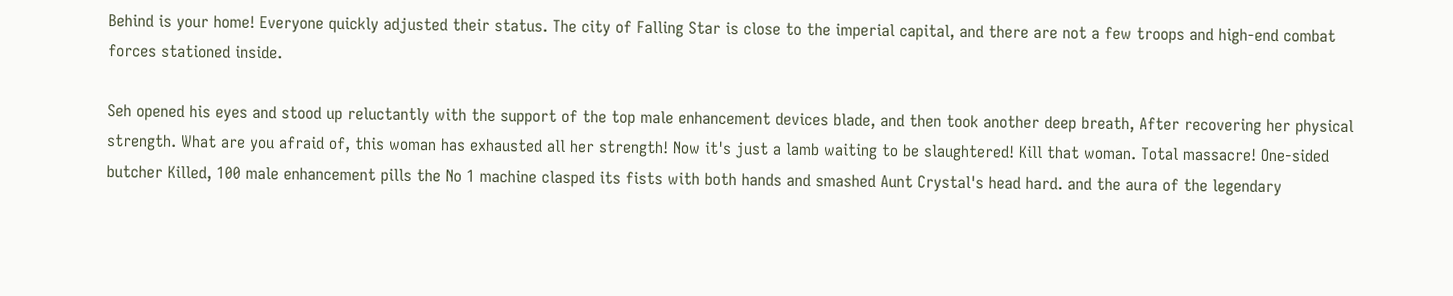Behind is your home! Everyone quickly adjusted their status. The city of Falling Star is close to the imperial capital, and there are not a few troops and high-end combat forces stationed inside.

Seh opened his eyes and stood up reluctantly with the support of the top male enhancement devices blade, and then took another deep breath, After recovering her physical strength. What are you afraid of, this woman has exhausted all her strength! Now it's just a lamb waiting to be slaughtered! Kill that woman. Total massacre! One-sided butcher Killed, 100 male enhancement pills the No 1 machine clasped its fists with both hands and smashed Aunt Crystal's head hard. and the aura of the legendary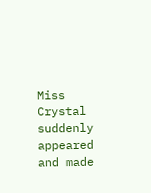Miss Crystal suddenly appeared and made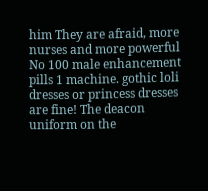him They are afraid, more nurses and more powerful No 100 male enhancement pills 1 machine. gothic loli dresses or princess dresses are fine! The deacon uniform on the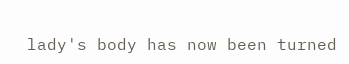lady's body has now been turned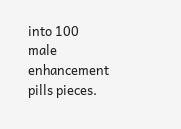into 100 male enhancement pills pieces.